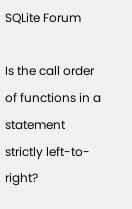SQLite Forum

Is the call order of functions in a statement strictly left-to-right?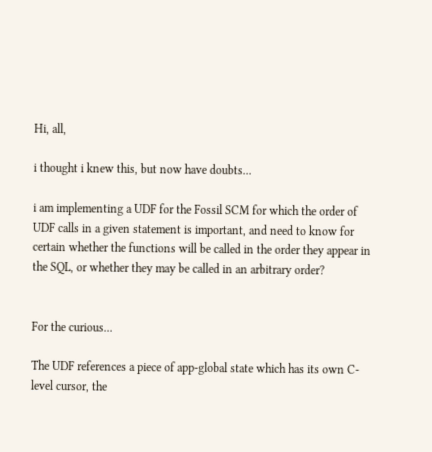Hi, all,

i thought i knew this, but now have doubts...

i am implementing a UDF for the Fossil SCM for which the order of UDF calls in a given statement is important, and need to know for certain whether the functions will be called in the order they appear in the SQL, or whether they may be called in an arbitrary order?


For the curious...

The UDF references a piece of app-global state which has its own C-level cursor, the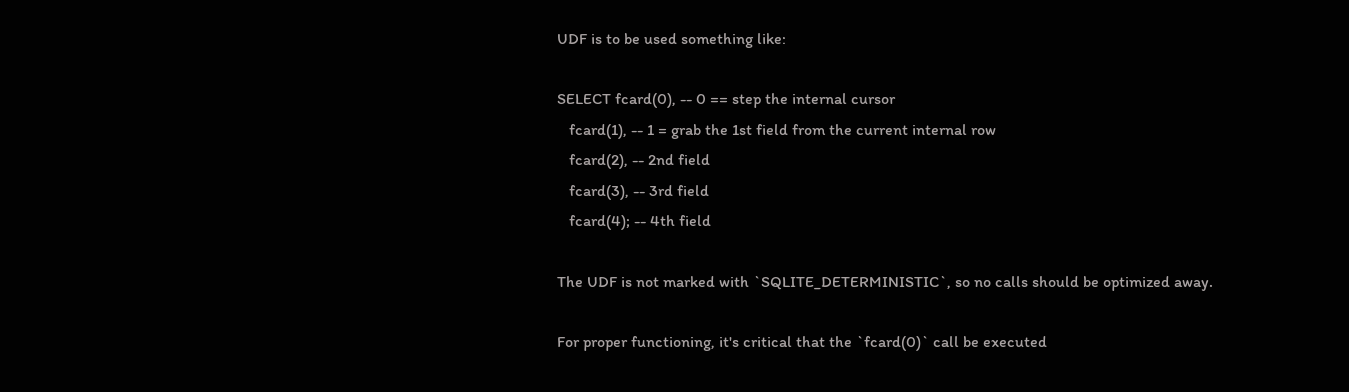UDF is to be used something like:

SELECT fcard(0), -- 0 == step the internal cursor
   fcard(1), -- 1 = grab the 1st field from the current internal row
   fcard(2), -- 2nd field
   fcard(3), -- 3rd field
   fcard(4); -- 4th field

The UDF is not marked with `SQLITE_DETERMINISTIC`, so no calls should be optimized away.

For proper functioning, it's critical that the `fcard(0)` call be executed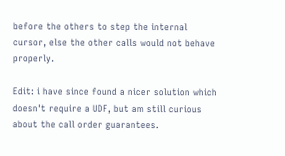before the others to step the internal cursor, else the other calls would not behave properly.

Edit: i have since found a nicer solution which doesn't require a UDF, but am still curious about the call order guarantees.